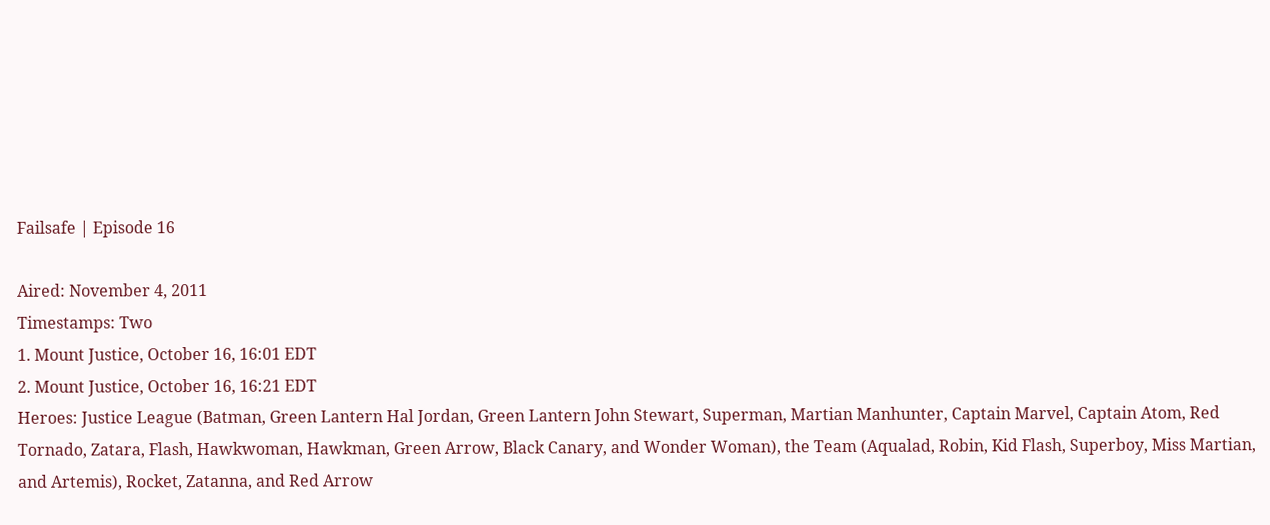Failsafe | Episode 16

Aired: November 4, 2011
Timestamps: Two
1. Mount Justice, October 16, 16:01 EDT
2. Mount Justice, October 16, 16:21 EDT
Heroes: Justice League (Batman, Green Lantern Hal Jordan, Green Lantern John Stewart, Superman, Martian Manhunter, Captain Marvel, Captain Atom, Red Tornado, Zatara, Flash, Hawkwoman, Hawkman, Green Arrow, Black Canary, and Wonder Woman), the Team (Aqualad, Robin, Kid Flash, Superboy, Miss Martian, and Artemis), Rocket, Zatanna, and Red Arrow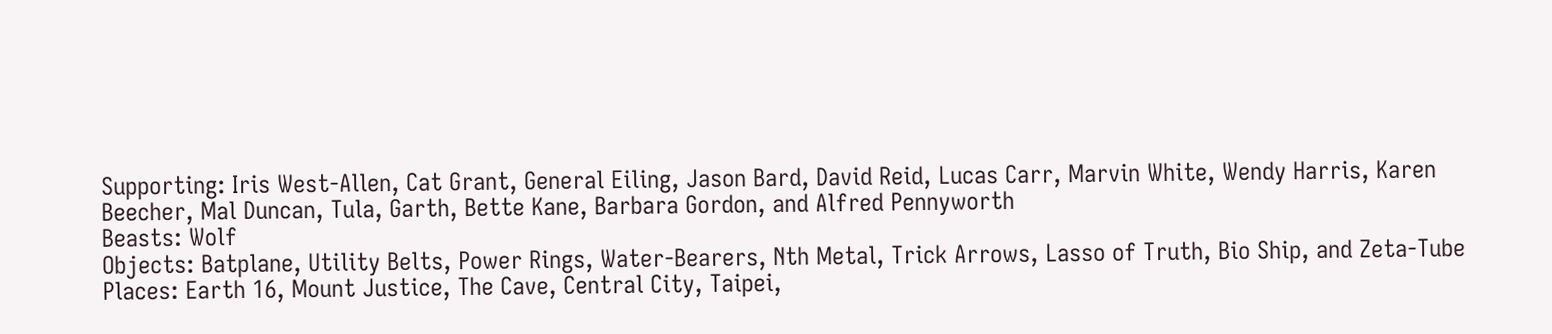Supporting: Iris West-Allen, Cat Grant, General Eiling, Jason Bard, David Reid, Lucas Carr, Marvin White, Wendy Harris, Karen Beecher, Mal Duncan, Tula, Garth, Bette Kane, Barbara Gordon, and Alfred Pennyworth
Beasts: Wolf
Objects: Batplane, Utility Belts, Power Rings, Water-Bearers, Nth Metal, Trick Arrows, Lasso of Truth, Bio Ship, and Zeta-Tube
Places: Earth 16, Mount Justice, The Cave, Central City, Taipei,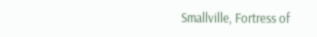Smallville, Fortress of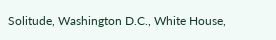Solitude, Washington D.C., White House,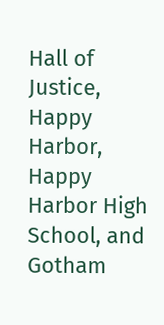Hall of Justice, Happy Harbor, Happy Harbor High School, and Gotham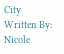City
Written By: Nicole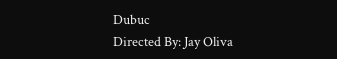Dubuc
Directed By: Jay Oliva